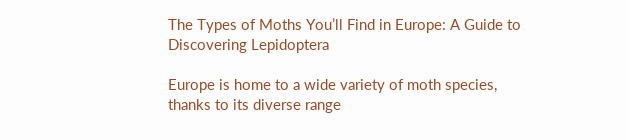The Types of Moths You’ll Find in Europe: A Guide to Discovering Lepidoptera

Europe is home to a wide variety of moth species, thanks to its diverse range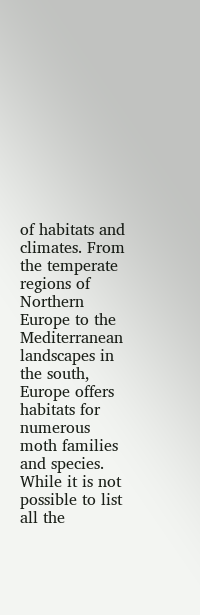of habitats and climates. From the temperate regions of Northern Europe to the Mediterranean landscapes in the south, Europe offers habitats for numerous moth families and species. While it is not possible to list all the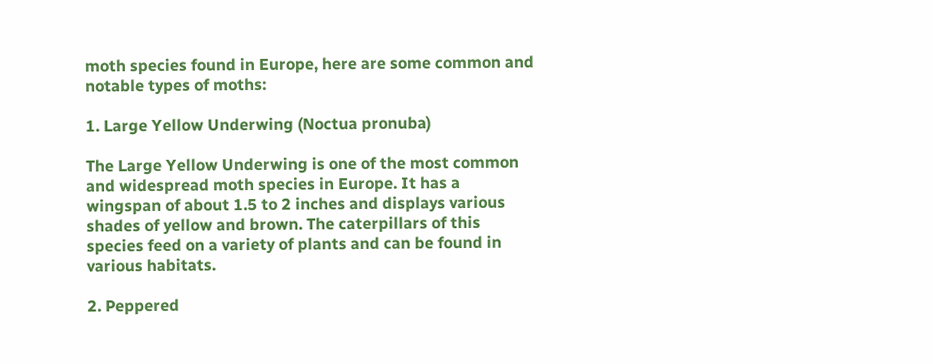moth species found in Europe, here are some common and notable types of moths:

1. Large Yellow Underwing (Noctua pronuba)

The Large Yellow Underwing is one of the most common and widespread moth species in Europe. It has a wingspan of about 1.5 to 2 inches and displays various shades of yellow and brown. The caterpillars of this species feed on a variety of plants and can be found in various habitats.

2. Peppered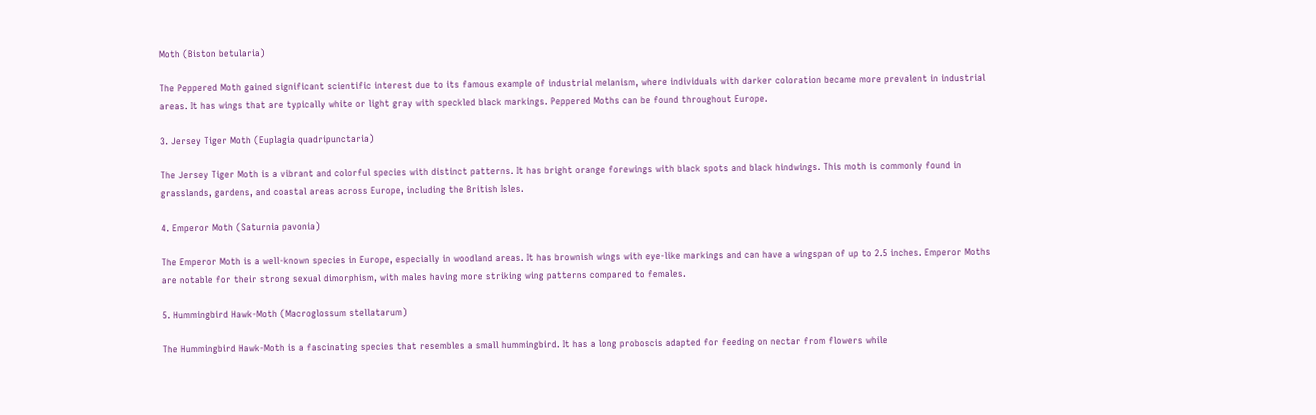Moth (Biston betularia)

The Peppered Moth gained significant scientific interest due to its famous example of industrial melanism, where individuals with darker coloration became more prevalent in industrial areas. It has wings that are typically white or light gray with speckled black markings. Peppered Moths can be found throughout Europe.

3. Jersey Tiger Moth (Euplagia quadripunctaria)

The Jersey Tiger Moth is a vibrant and colorful species with distinct patterns. It has bright orange forewings with black spots and black hindwings. This moth is commonly found in grasslands, gardens, and coastal areas across Europe, including the British Isles.

4. Emperor Moth (Saturnia pavonia)

The Emperor Moth is a well-known species in Europe, especially in woodland areas. It has brownish wings with eye-like markings and can have a wingspan of up to 2.5 inches. Emperor Moths are notable for their strong sexual dimorphism, with males having more striking wing patterns compared to females.

5. Hummingbird Hawk-Moth (Macroglossum stellatarum)

The Hummingbird Hawk-Moth is a fascinating species that resembles a small hummingbird. It has a long proboscis adapted for feeding on nectar from flowers while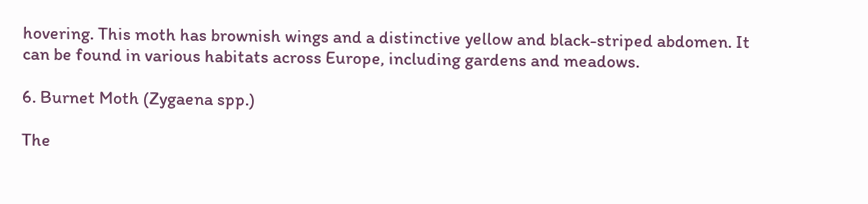hovering. This moth has brownish wings and a distinctive yellow and black-striped abdomen. It can be found in various habitats across Europe, including gardens and meadows.

6. Burnet Moth (Zygaena spp.)

The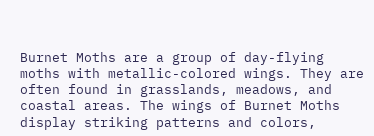Burnet Moths are a group of day-flying moths with metallic-colored wings. They are often found in grasslands, meadows, and coastal areas. The wings of Burnet Moths display striking patterns and colors,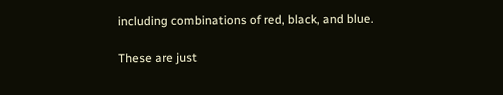including combinations of red, black, and blue.

These are just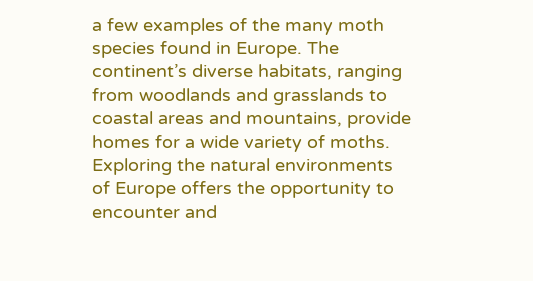a few examples of the many moth species found in Europe. The continent’s diverse habitats, ranging from woodlands and grasslands to coastal areas and mountains, provide homes for a wide variety of moths. Exploring the natural environments of Europe offers the opportunity to encounter and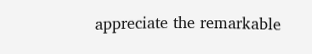appreciate the remarkable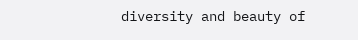diversity and beauty of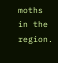moths in the region.